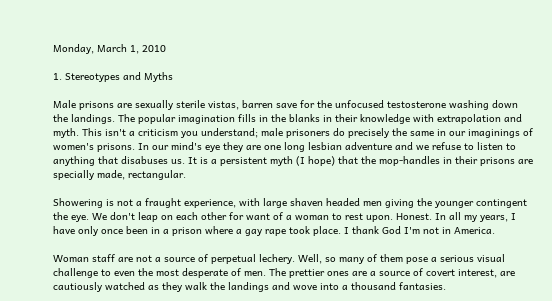Monday, March 1, 2010

1. Stereotypes and Myths

Male prisons are sexually sterile vistas, barren save for the unfocused testosterone washing down the landings. The popular imagination fills in the blanks in their knowledge with extrapolation and myth. This isn't a criticism you understand; male prisoners do precisely the same in our imaginings of women's prisons. In our mind's eye they are one long lesbian adventure and we refuse to listen to anything that disabuses us. It is a persistent myth (I hope) that the mop-handles in their prisons are specially made, rectangular.

Showering is not a fraught experience, with large shaven headed men giving the younger contingent the eye. We don't leap on each other for want of a woman to rest upon. Honest. In all my years, I have only once been in a prison where a gay rape took place. I thank God I'm not in America.

Woman staff are not a source of perpetual lechery. Well, so many of them pose a serious visual challenge to even the most desperate of men. The prettier ones are a source of covert interest, are cautiously watched as they walk the landings and wove into a thousand fantasies.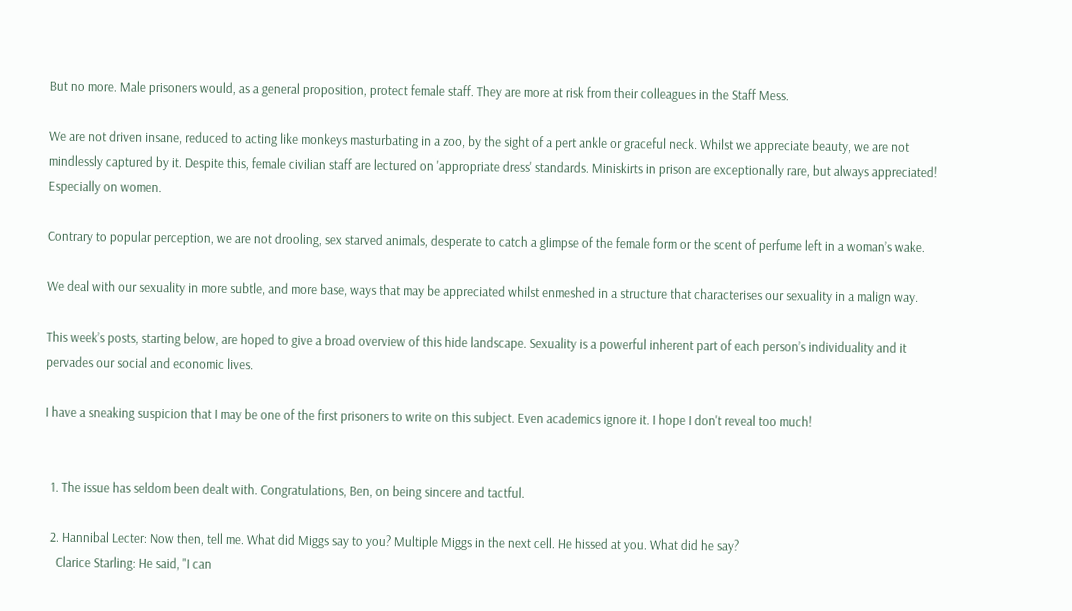But no more. Male prisoners would, as a general proposition, protect female staff. They are more at risk from their colleagues in the Staff Mess.

We are not driven insane, reduced to acting like monkeys masturbating in a zoo, by the sight of a pert ankle or graceful neck. Whilst we appreciate beauty, we are not mindlessly captured by it. Despite this, female civilian staff are lectured on 'appropriate dress' standards. Miniskirts in prison are exceptionally rare, but always appreciated! Especially on women.

Contrary to popular perception, we are not drooling, sex starved animals, desperate to catch a glimpse of the female form or the scent of perfume left in a woman’s wake.

We deal with our sexuality in more subtle, and more base, ways that may be appreciated whilst enmeshed in a structure that characterises our sexuality in a malign way.

This week’s posts, starting below, are hoped to give a broad overview of this hide landscape. Sexuality is a powerful inherent part of each person’s individuality and it pervades our social and economic lives.

I have a sneaking suspicion that I may be one of the first prisoners to write on this subject. Even academics ignore it. I hope I don't reveal too much!


  1. The issue has seldom been dealt with. Congratulations, Ben, on being sincere and tactful.

  2. Hannibal Lecter: Now then, tell me. What did Miggs say to you? Multiple Miggs in the next cell. He hissed at you. What did he say?
    Clarice Starling: He said, "I can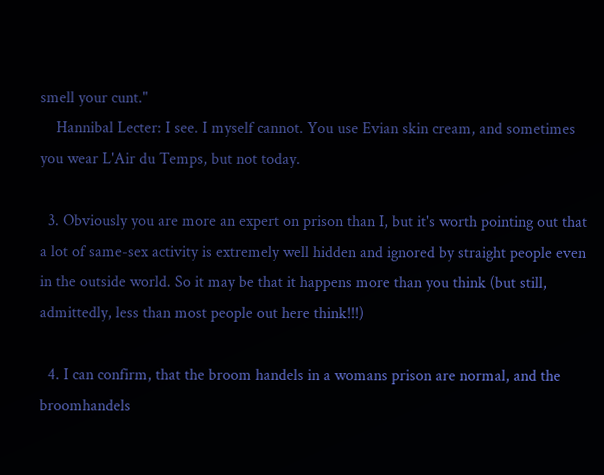smell your cunt."
    Hannibal Lecter: I see. I myself cannot. You use Evian skin cream, and sometimes you wear L'Air du Temps, but not today.

  3. Obviously you are more an expert on prison than I, but it's worth pointing out that a lot of same-sex activity is extremely well hidden and ignored by straight people even in the outside world. So it may be that it happens more than you think (but still, admittedly, less than most people out here think!!!)

  4. I can confirm, that the broom handels in a womans prison are normal, and the broomhandels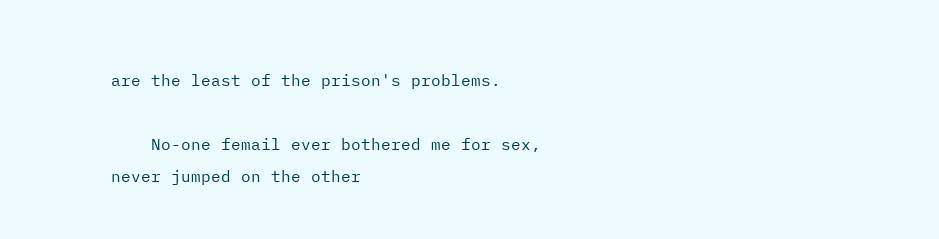are the least of the prison's problems.

    No-one femail ever bothered me for sex, never jumped on the other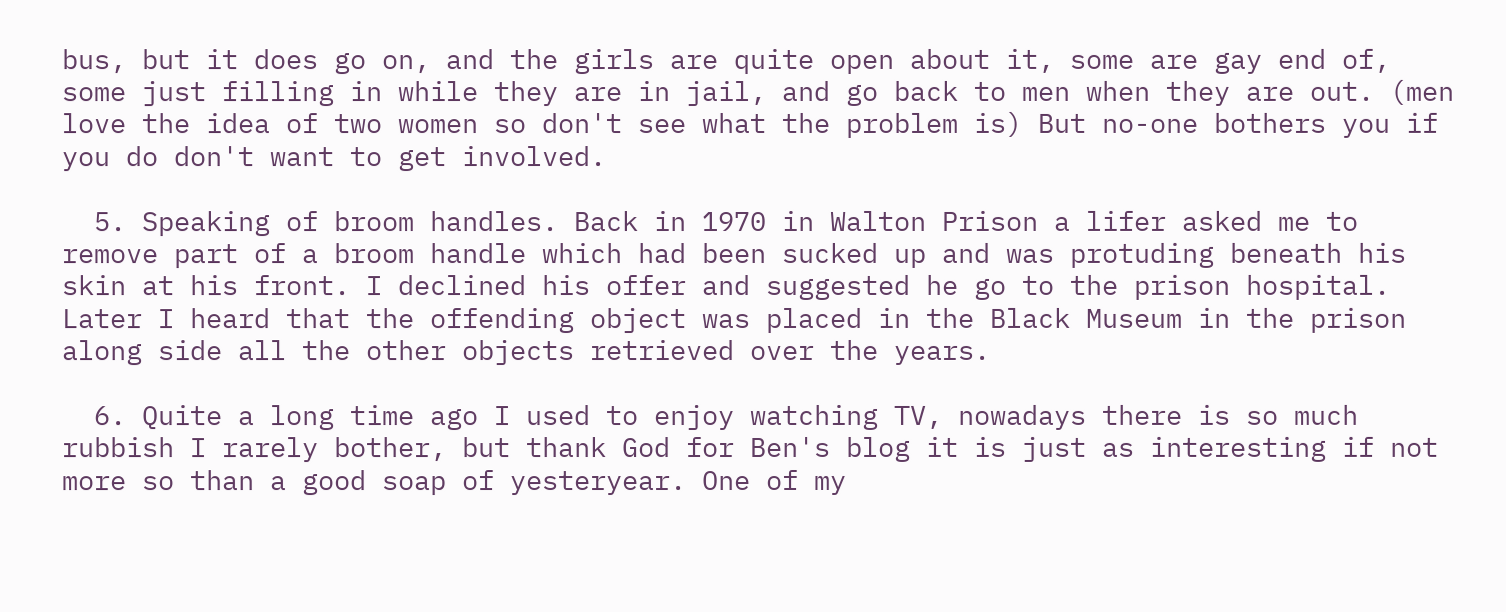bus, but it does go on, and the girls are quite open about it, some are gay end of, some just filling in while they are in jail, and go back to men when they are out. (men love the idea of two women so don't see what the problem is) But no-one bothers you if you do don't want to get involved.

  5. Speaking of broom handles. Back in 1970 in Walton Prison a lifer asked me to remove part of a broom handle which had been sucked up and was protuding beneath his skin at his front. I declined his offer and suggested he go to the prison hospital. Later I heard that the offending object was placed in the Black Museum in the prison along side all the other objects retrieved over the years.

  6. Quite a long time ago I used to enjoy watching TV, nowadays there is so much rubbish I rarely bother, but thank God for Ben's blog it is just as interesting if not more so than a good soap of yesteryear. One of my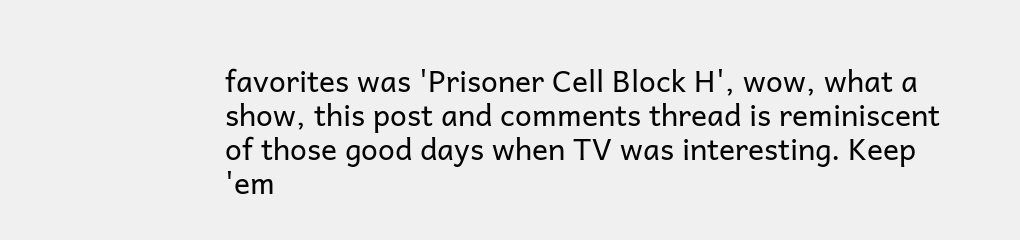favorites was 'Prisoner Cell Block H', wow, what a show, this post and comments thread is reminiscent of those good days when TV was interesting. Keep 'em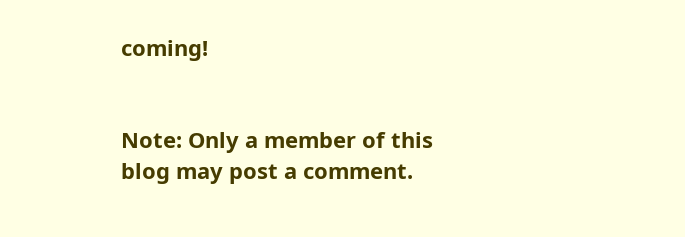coming!


Note: Only a member of this blog may post a comment.